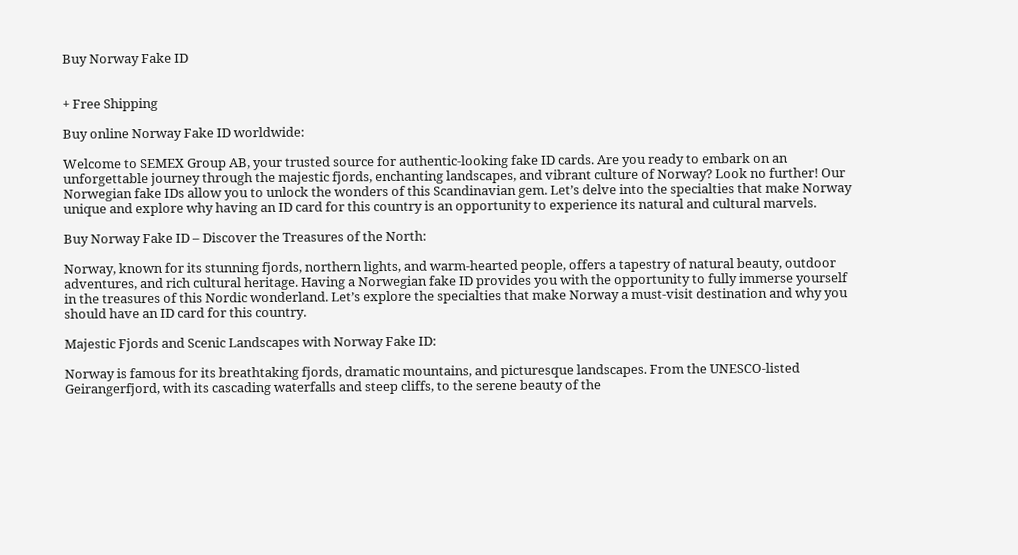Buy Norway Fake ID


+ Free Shipping

Buy online Norway Fake ID worldwide:

Welcome to SEMEX Group AB, your trusted source for authentic-looking fake ID cards. Are you ready to embark on an unforgettable journey through the majestic fjords, enchanting landscapes, and vibrant culture of Norway? Look no further! Our Norwegian fake IDs allow you to unlock the wonders of this Scandinavian gem. Let’s delve into the specialties that make Norway unique and explore why having an ID card for this country is an opportunity to experience its natural and cultural marvels.

Buy Norway Fake ID – Discover the Treasures of the North:

Norway, known for its stunning fjords, northern lights, and warm-hearted people, offers a tapestry of natural beauty, outdoor adventures, and rich cultural heritage. Having a Norwegian fake ID provides you with the opportunity to fully immerse yourself in the treasures of this Nordic wonderland. Let’s explore the specialties that make Norway a must-visit destination and why you should have an ID card for this country.

Majestic Fjords and Scenic Landscapes with Norway Fake ID:

Norway is famous for its breathtaking fjords, dramatic mountains, and picturesque landscapes. From the UNESCO-listed Geirangerfjord, with its cascading waterfalls and steep cliffs, to the serene beauty of the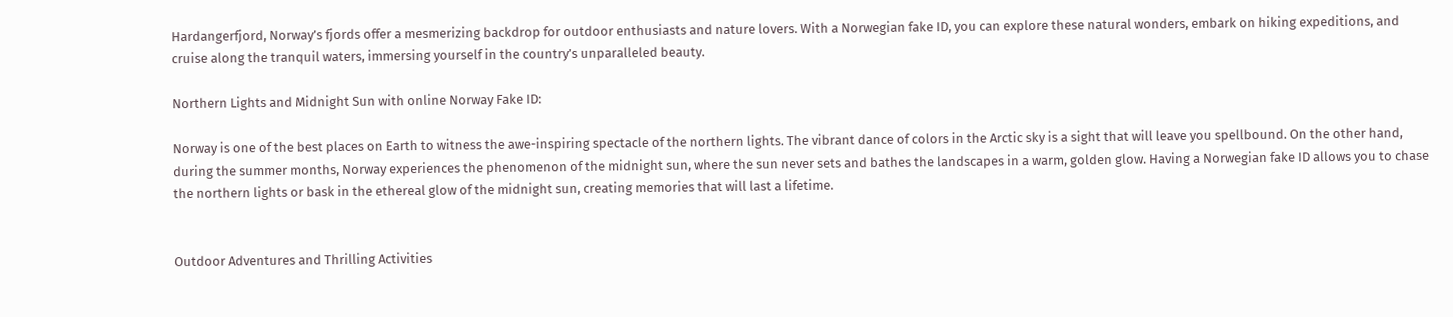Hardangerfjord, Norway’s fjords offer a mesmerizing backdrop for outdoor enthusiasts and nature lovers. With a Norwegian fake ID, you can explore these natural wonders, embark on hiking expeditions, and cruise along the tranquil waters, immersing yourself in the country’s unparalleled beauty.

Northern Lights and Midnight Sun with online Norway Fake ID:

Norway is one of the best places on Earth to witness the awe-inspiring spectacle of the northern lights. The vibrant dance of colors in the Arctic sky is a sight that will leave you spellbound. On the other hand, during the summer months, Norway experiences the phenomenon of the midnight sun, where the sun never sets and bathes the landscapes in a warm, golden glow. Having a Norwegian fake ID allows you to chase the northern lights or bask in the ethereal glow of the midnight sun, creating memories that will last a lifetime.


Outdoor Adventures and Thrilling Activities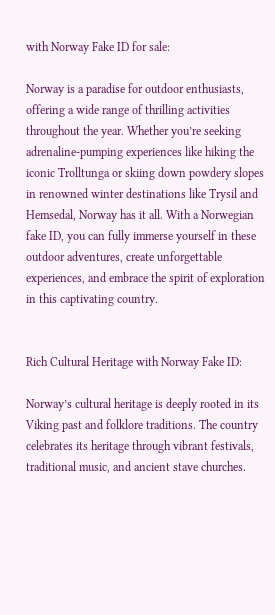with Norway Fake ID for sale:

Norway is a paradise for outdoor enthusiasts, offering a wide range of thrilling activities throughout the year. Whether you’re seeking adrenaline-pumping experiences like hiking the iconic Trolltunga or skiing down powdery slopes in renowned winter destinations like Trysil and Hemsedal, Norway has it all. With a Norwegian fake ID, you can fully immerse yourself in these outdoor adventures, create unforgettable experiences, and embrace the spirit of exploration in this captivating country.


Rich Cultural Heritage with Norway Fake ID:

Norway’s cultural heritage is deeply rooted in its Viking past and folklore traditions. The country celebrates its heritage through vibrant festivals, traditional music, and ancient stave churches.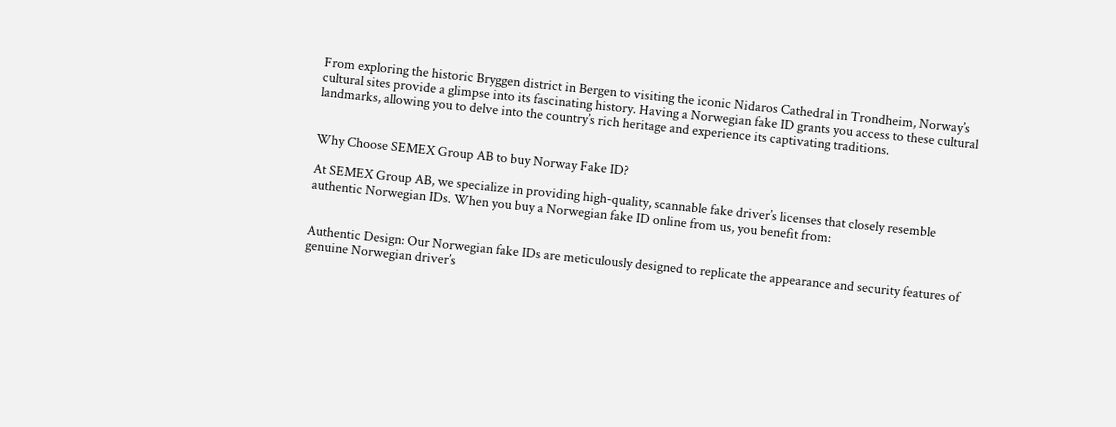From exploring the historic Bryggen district in Bergen to visiting the iconic Nidaros Cathedral in Trondheim, Norway’s cultural sites provide a glimpse into its fascinating history. Having a Norwegian fake ID grants you access to these cultural landmarks, allowing you to delve into the country’s rich heritage and experience its captivating traditions.


Why Choose SEMEX Group AB to buy Norway Fake ID?

At SEMEX Group AB, we specialize in providing high-quality, scannable fake driver’s licenses that closely resemble authentic Norwegian IDs. When you buy a Norwegian fake ID online from us, you benefit from:


Authentic Design: Our Norwegian fake IDs are meticulously designed to replicate the appearance and security features of genuine Norwegian driver’s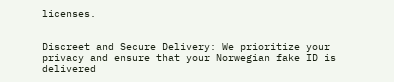licenses.


Discreet and Secure Delivery: We prioritize your privacy and ensure that your Norwegian fake ID is delivered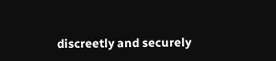discreetly and securely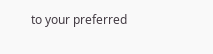to your preferred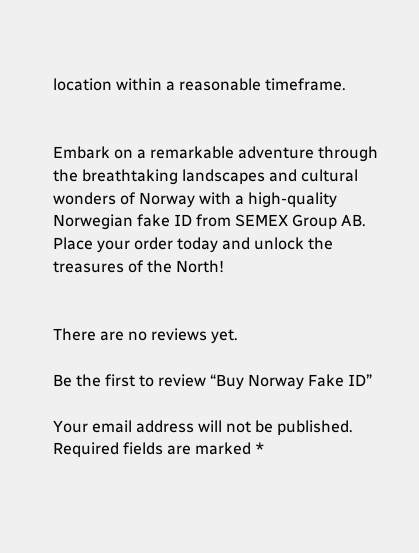location within a reasonable timeframe.


Embark on a remarkable adventure through the breathtaking landscapes and cultural wonders of Norway with a high-quality Norwegian fake ID from SEMEX Group AB. Place your order today and unlock the treasures of the North!


There are no reviews yet.

Be the first to review “Buy Norway Fake ID”

Your email address will not be published. Required fields are marked *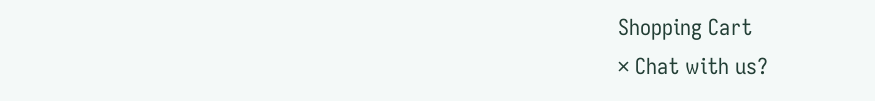Shopping Cart
× Chat with us?